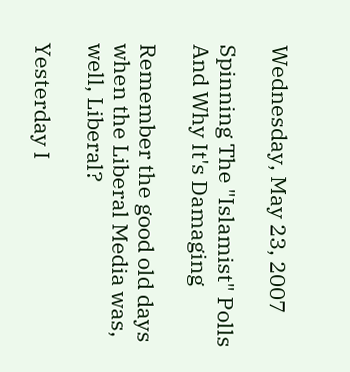Wednesday, May 23, 2007

Spinning The "Islamist" Polls And Why It's Damaging

Remember the good old days when the Liberal Media was, well, Liberal?

Yesterday I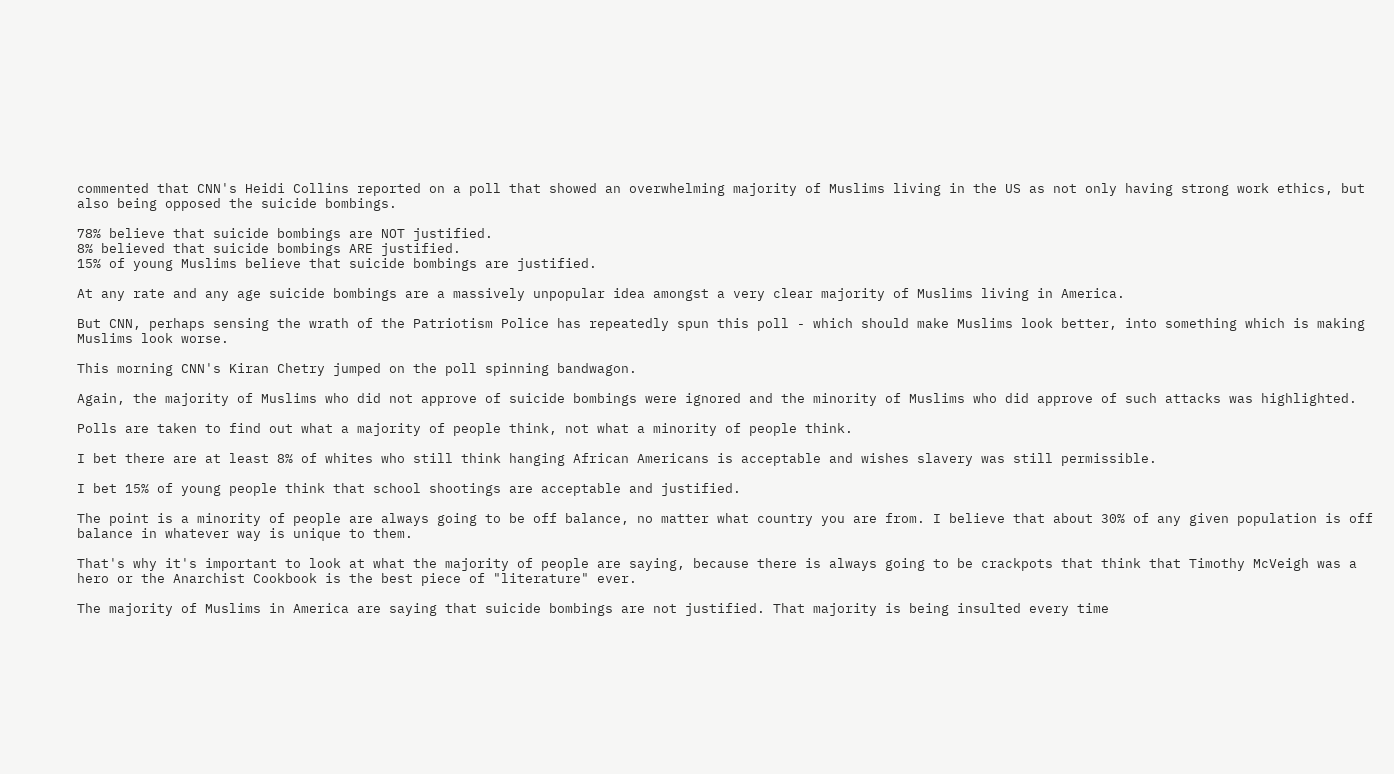commented that CNN's Heidi Collins reported on a poll that showed an overwhelming majority of Muslims living in the US as not only having strong work ethics, but also being opposed the suicide bombings.

78% believe that suicide bombings are NOT justified.
8% believed that suicide bombings ARE justified.
15% of young Muslims believe that suicide bombings are justified.

At any rate and any age suicide bombings are a massively unpopular idea amongst a very clear majority of Muslims living in America.

But CNN, perhaps sensing the wrath of the Patriotism Police has repeatedly spun this poll - which should make Muslims look better, into something which is making Muslims look worse.

This morning CNN's Kiran Chetry jumped on the poll spinning bandwagon.

Again, the majority of Muslims who did not approve of suicide bombings were ignored and the minority of Muslims who did approve of such attacks was highlighted.

Polls are taken to find out what a majority of people think, not what a minority of people think.

I bet there are at least 8% of whites who still think hanging African Americans is acceptable and wishes slavery was still permissible.

I bet 15% of young people think that school shootings are acceptable and justified.

The point is a minority of people are always going to be off balance, no matter what country you are from. I believe that about 30% of any given population is off balance in whatever way is unique to them.

That's why it's important to look at what the majority of people are saying, because there is always going to be crackpots that think that Timothy McVeigh was a hero or the Anarchist Cookbook is the best piece of "literature" ever.

The majority of Muslims in America are saying that suicide bombings are not justified. That majority is being insulted every time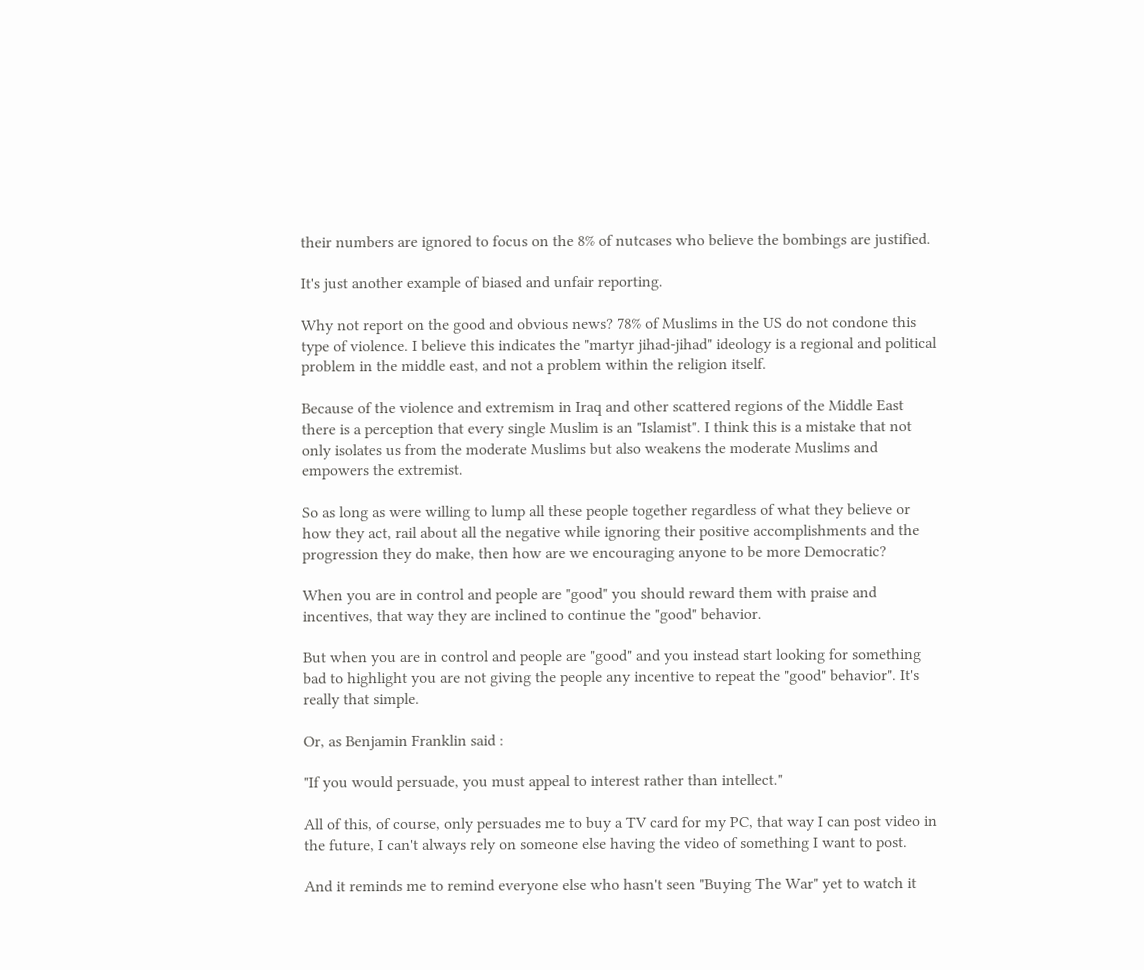their numbers are ignored to focus on the 8% of nutcases who believe the bombings are justified.

It's just another example of biased and unfair reporting.

Why not report on the good and obvious news? 78% of Muslims in the US do not condone this type of violence. I believe this indicates the "martyr jihad-jihad" ideology is a regional and political problem in the middle east, and not a problem within the religion itself.

Because of the violence and extremism in Iraq and other scattered regions of the Middle East there is a perception that every single Muslim is an "Islamist". I think this is a mistake that not only isolates us from the moderate Muslims but also weakens the moderate Muslims and empowers the extremist.

So as long as were willing to lump all these people together regardless of what they believe or how they act, rail about all the negative while ignoring their positive accomplishments and the progression they do make, then how are we encouraging anyone to be more Democratic?

When you are in control and people are "good" you should reward them with praise and incentives, that way they are inclined to continue the "good" behavior.

But when you are in control and people are "good" and you instead start looking for something bad to highlight you are not giving the people any incentive to repeat the "good" behavior". It's really that simple.

Or, as Benjamin Franklin said :

"If you would persuade, you must appeal to interest rather than intellect."

All of this, of course, only persuades me to buy a TV card for my PC, that way I can post video in the future, I can't always rely on someone else having the video of something I want to post.

And it reminds me to remind everyone else who hasn't seen "Buying The War" yet to watch it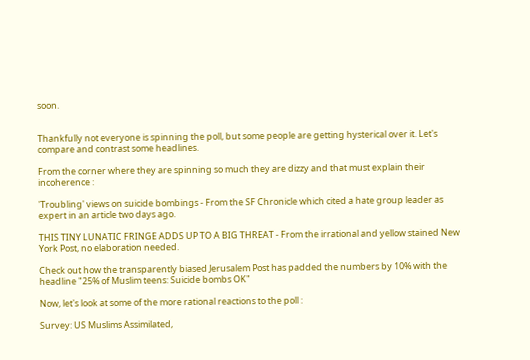soon.


Thankfully not everyone is spinning the poll, but some people are getting hysterical over it. Let's compare and contrast some headlines.

From the corner where they are spinning so much they are dizzy and that must explain their incoherence :

'Troubling' views on suicide bombings - From the SF Chronicle which cited a hate group leader as expert in an article two days ago.

THIS TINY LUNATIC FRINGE ADDS UP TO A BIG THREAT - From the irrational and yellow stained New York Post, no elaboration needed.

Check out how the transparently biased Jerusalem Post has padded the numbers by 10% with the headline "25% of Muslim teens: Suicide bombs OK"

Now, let's look at some of the more rational reactions to the poll :

Survey: US Muslims Assimilated,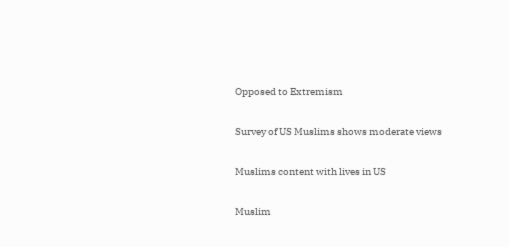Opposed to Extremism

Survey of US Muslims shows moderate views

Muslims content with lives in US

Muslim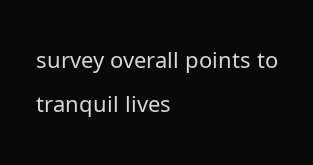survey overall points to tranquil lives